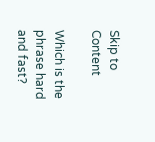Skip to Content

Which is the phrase hard and fast?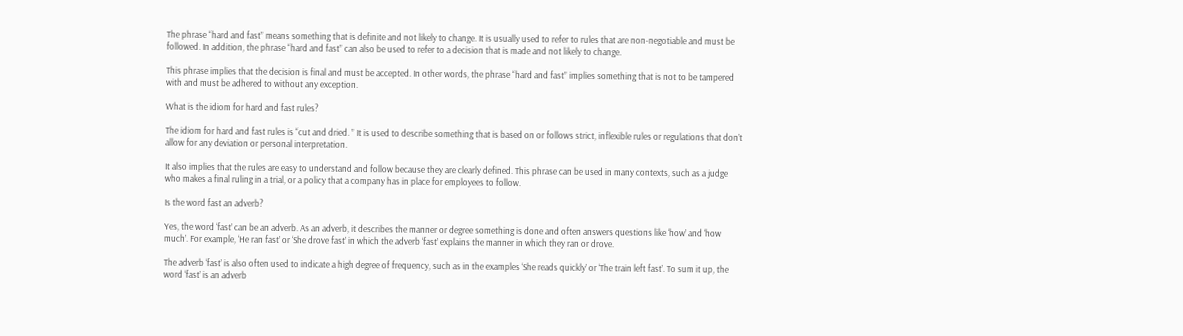The phrase “hard and fast” means something that is definite and not likely to change. It is usually used to refer to rules that are non-negotiable and must be followed. In addition, the phrase “hard and fast” can also be used to refer to a decision that is made and not likely to change.

This phrase implies that the decision is final and must be accepted. In other words, the phrase “hard and fast” implies something that is not to be tampered with and must be adhered to without any exception.

What is the idiom for hard and fast rules?

The idiom for hard and fast rules is “cut and dried. ” It is used to describe something that is based on or follows strict, inflexible rules or regulations that don’t allow for any deviation or personal interpretation.

It also implies that the rules are easy to understand and follow because they are clearly defined. This phrase can be used in many contexts, such as a judge who makes a final ruling in a trial, or a policy that a company has in place for employees to follow.

Is the word fast an adverb?

Yes, the word ‘fast’ can be an adverb. As an adverb, it describes the manner or degree something is done and often answers questions like ‘how’ and ‘how much’. For example, ‘He ran fast’ or ‘She drove fast’ in which the adverb ‘fast’ explains the manner in which they ran or drove.

The adverb ‘fast’ is also often used to indicate a high degree of frequency, such as in the examples ‘She reads quickly’ or ‘The train left fast’. To sum it up, the word ‘fast’ is an adverb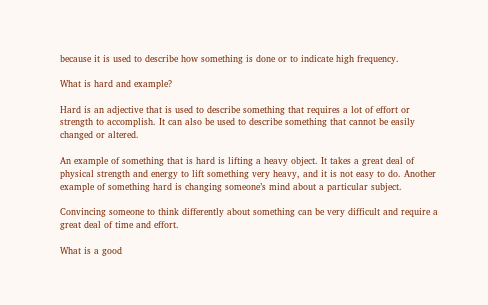because it is used to describe how something is done or to indicate high frequency.

What is hard and example?

Hard is an adjective that is used to describe something that requires a lot of effort or strength to accomplish. It can also be used to describe something that cannot be easily changed or altered.

An example of something that is hard is lifting a heavy object. It takes a great deal of physical strength and energy to lift something very heavy, and it is not easy to do. Another example of something hard is changing someone’s mind about a particular subject.

Convincing someone to think differently about something can be very difficult and require a great deal of time and effort.

What is a good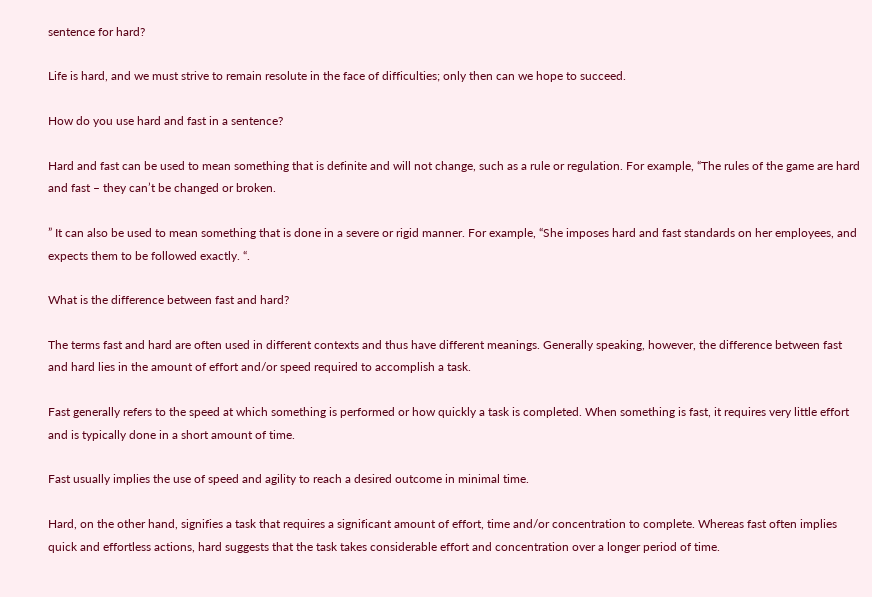sentence for hard?

Life is hard, and we must strive to remain resolute in the face of difficulties; only then can we hope to succeed.

How do you use hard and fast in a sentence?

Hard and fast can be used to mean something that is definite and will not change, such as a rule or regulation. For example, “The rules of the game are hard and fast – they can’t be changed or broken.

” It can also be used to mean something that is done in a severe or rigid manner. For example, “She imposes hard and fast standards on her employees, and expects them to be followed exactly. “.

What is the difference between fast and hard?

The terms fast and hard are often used in different contexts and thus have different meanings. Generally speaking, however, the difference between fast and hard lies in the amount of effort and/or speed required to accomplish a task.

Fast generally refers to the speed at which something is performed or how quickly a task is completed. When something is fast, it requires very little effort and is typically done in a short amount of time.

Fast usually implies the use of speed and agility to reach a desired outcome in minimal time.

Hard, on the other hand, signifies a task that requires a significant amount of effort, time and/or concentration to complete. Whereas fast often implies quick and effortless actions, hard suggests that the task takes considerable effort and concentration over a longer period of time.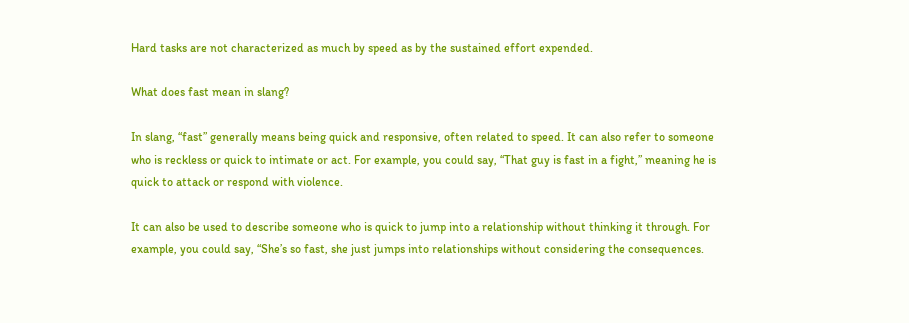Hard tasks are not characterized as much by speed as by the sustained effort expended.

What does fast mean in slang?

In slang, “fast” generally means being quick and responsive, often related to speed. It can also refer to someone who is reckless or quick to intimate or act. For example, you could say, “That guy is fast in a fight,” meaning he is quick to attack or respond with violence.

It can also be used to describe someone who is quick to jump into a relationship without thinking it through. For example, you could say, “She’s so fast, she just jumps into relationships without considering the consequences.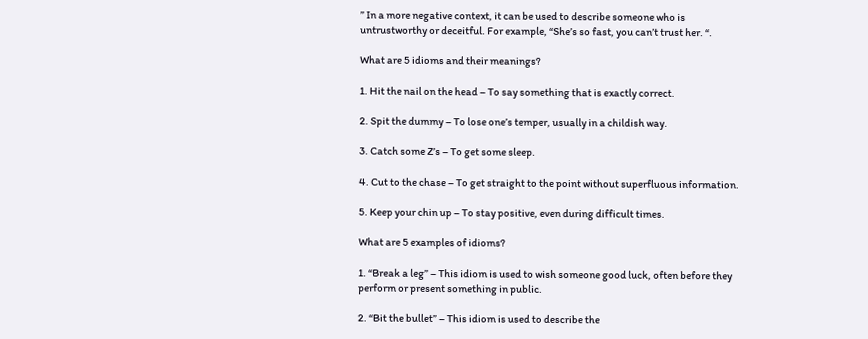” In a more negative context, it can be used to describe someone who is untrustworthy or deceitful. For example, “She’s so fast, you can’t trust her. “.

What are 5 idioms and their meanings?

1. Hit the nail on the head – To say something that is exactly correct.

2. Spit the dummy – To lose one’s temper, usually in a childish way.

3. Catch some Z’s – To get some sleep.

4. Cut to the chase – To get straight to the point without superfluous information.

5. Keep your chin up – To stay positive, even during difficult times.

What are 5 examples of idioms?

1. “Break a leg” – This idiom is used to wish someone good luck, often before they perform or present something in public.

2. “Bit the bullet” – This idiom is used to describe the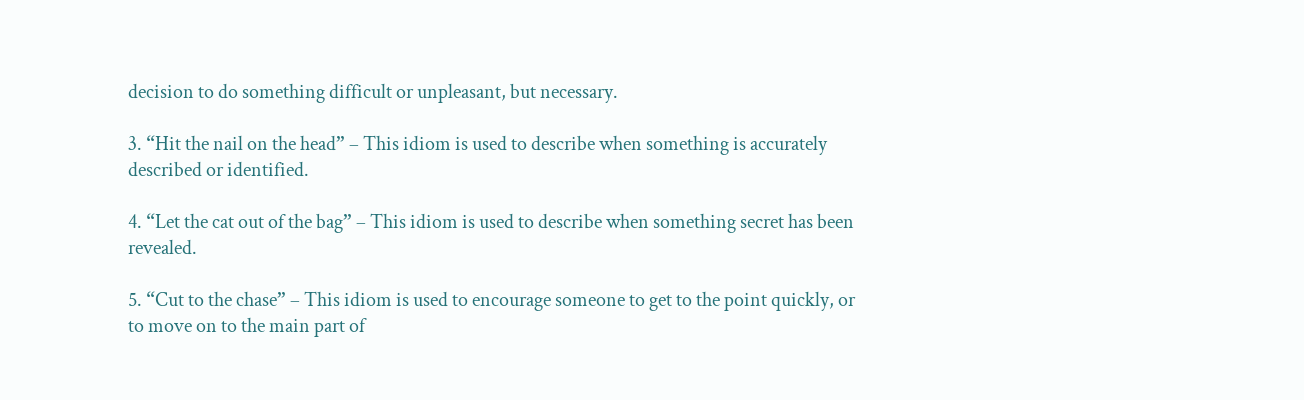decision to do something difficult or unpleasant, but necessary.

3. “Hit the nail on the head” – This idiom is used to describe when something is accurately described or identified.

4. “Let the cat out of the bag” – This idiom is used to describe when something secret has been revealed.

5. “Cut to the chase” – This idiom is used to encourage someone to get to the point quickly, or to move on to the main part of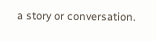a story or conversation.